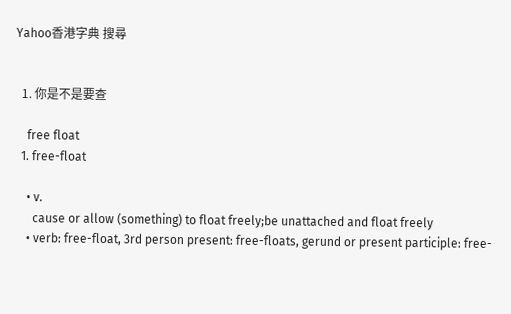Yahoo香港字典 搜尋


  1. 你是不是要查

    free float
  1. free-float

    • v.
      cause or allow (something) to float freely;be unattached and float freely
    • verb: free-float, 3rd person present: free-floats, gerund or present participle: free-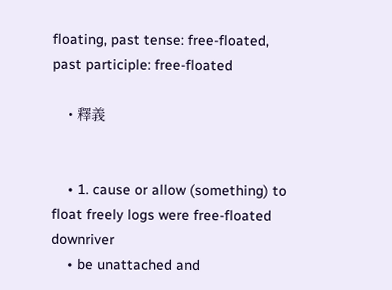floating, past tense: free-floated, past participle: free-floated

    • 釋義


    • 1. cause or allow (something) to float freely logs were free-floated downriver
    • be unattached and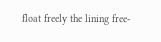float freely the lining free-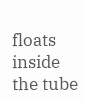floats inside the tube